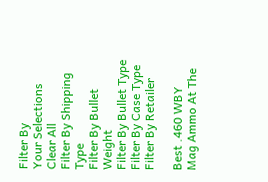Filter By
Your Selections
Clear All
Filter By Shipping Type
Filter By Bullet Weight
Filter By Bullet Type
Filter By Case Type
Filter By Retailer

Best .460 WBY Mag Ammo At The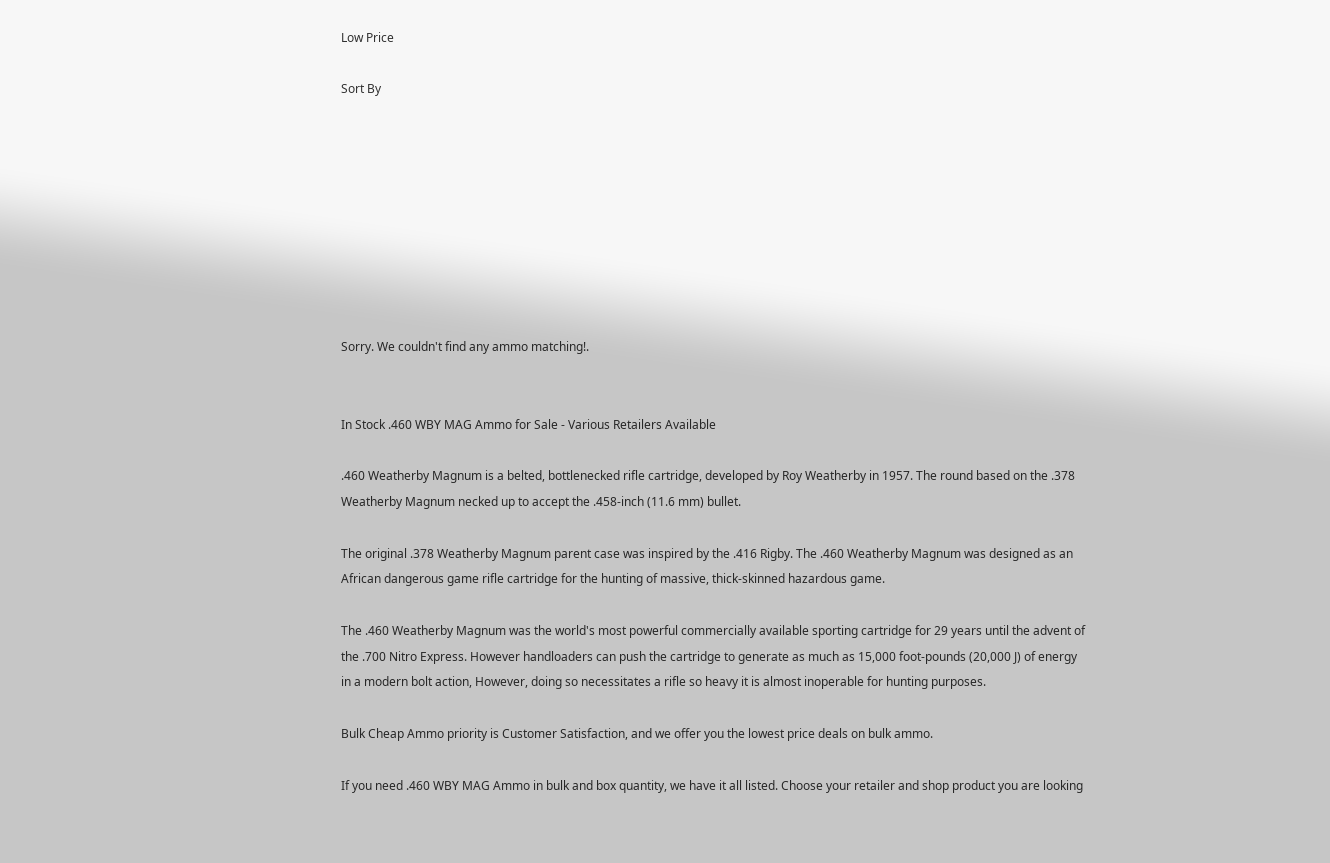Low Price

Sort By









Sorry. We couldn't find any ammo matching!.


In Stock .460 WBY MAG Ammo for Sale - Various Retailers Available

.460 Weatherby Magnum is a belted, bottlenecked rifle cartridge, developed by Roy Weatherby in 1957. The round based on the .378 Weatherby Magnum necked up to accept the .458-inch (11.6 mm) bullet.

The original .378 Weatherby Magnum parent case was inspired by the .416 Rigby. The .460 Weatherby Magnum was designed as an African dangerous game rifle cartridge for the hunting of massive, thick-skinned hazardous game.

The .460 Weatherby Magnum was the world's most powerful commercially available sporting cartridge for 29 years until the advent of the .700 Nitro Express. However handloaders can push the cartridge to generate as much as 15,000 foot-pounds (20,000 J) of energy in a modern bolt action, However, doing so necessitates a rifle so heavy it is almost inoperable for hunting purposes.

Bulk Cheap Ammo priority is Customer Satisfaction, and we offer you the lowest price deals on bulk ammo.

If you need .460 WBY MAG Ammo in bulk and box quantity, we have it all listed. Choose your retailer and shop product you are looking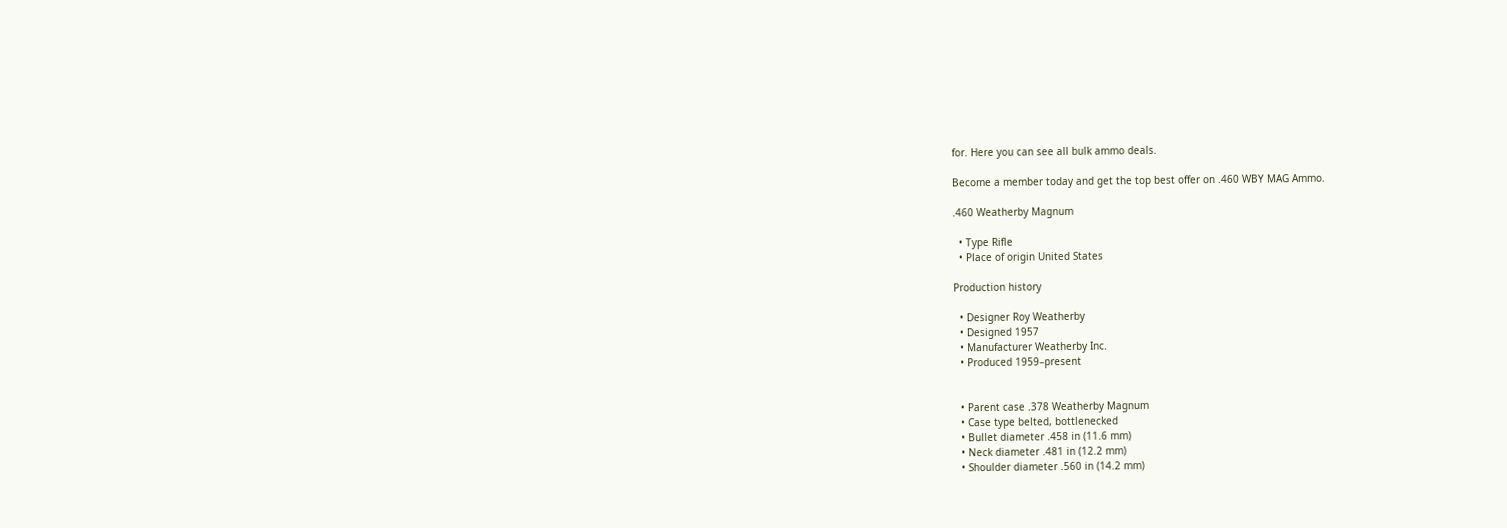for. Here you can see all bulk ammo deals.

Become a member today and get the top best offer on .460 WBY MAG Ammo.

.460 Weatherby Magnum

  • Type Rifle
  • Place of origin United States

Production history

  • Designer Roy Weatherby
  • Designed 1957
  • Manufacturer Weatherby Inc.
  • Produced 1959–present


  • Parent case .378 Weatherby Magnum
  • Case type belted, bottlenecked
  • Bullet diameter .458 in (11.6 mm)
  • Neck diameter .481 in (12.2 mm)
  • Shoulder diameter .560 in (14.2 mm)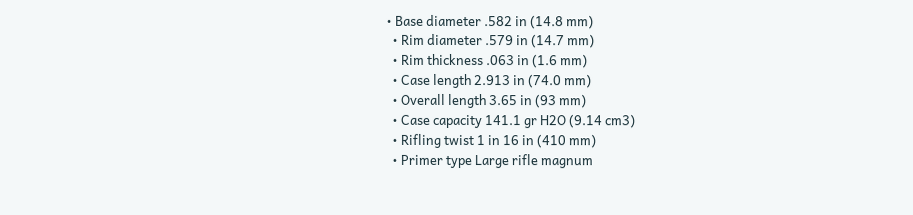• Base diameter .582 in (14.8 mm)
  • Rim diameter .579 in (14.7 mm)
  • Rim thickness .063 in (1.6 mm)
  • Case length 2.913 in (74.0 mm)
  • Overall length 3.65 in (93 mm)
  • Case capacity 141.1 gr H2O (9.14 cm3)
  • Rifling twist 1 in 16 in (410 mm)
  • Primer type Large rifle magnum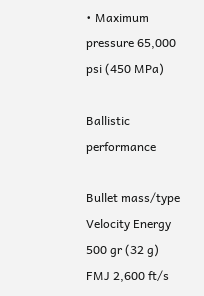• Maximum pressure 65,000 psi (450 MPa)

Ballistic performance

Bullet mass/type Velocity Energy
500 gr (32 g) FMJ 2,600 ft/s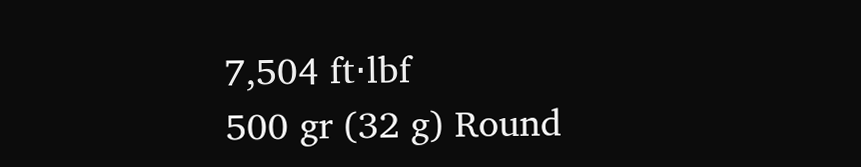7,504 ft⋅lbf
500 gr (32 g) Round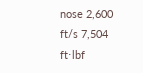nose 2,600 ft/s 7,504 ft⋅lbf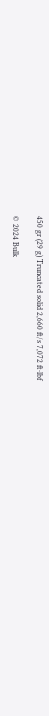450 gr (29 g) Truncated solid 2,660 ft/s 7,072 ft⋅lbf

© 2024 Bulk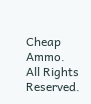Cheap Ammo. All Rights Reserved.